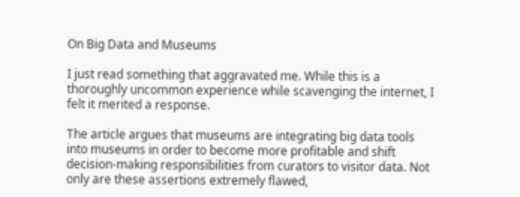On Big Data and Museums

I just read something that aggravated me. While this is a thoroughly uncommon experience while scavenging the internet, I felt it merited a response.

The article argues that museums are integrating big data tools into museums in order to become more profitable and shift decision-making responsibilities from curators to visitor data. Not only are these assertions extremely flawed,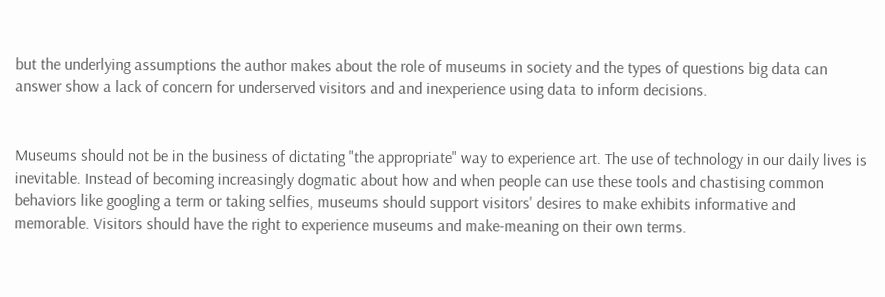but the underlying assumptions the author makes about the role of museums in society and the types of questions big data can answer show a lack of concern for underserved visitors and and inexperience using data to inform decisions.


Museums should not be in the business of dictating "the appropriate" way to experience art. The use of technology in our daily lives is inevitable. Instead of becoming increasingly dogmatic about how and when people can use these tools and chastising common behaviors like googling a term or taking selfies, museums should support visitors' desires to make exhibits informative and memorable. Visitors should have the right to experience museums and make-meaning on their own terms.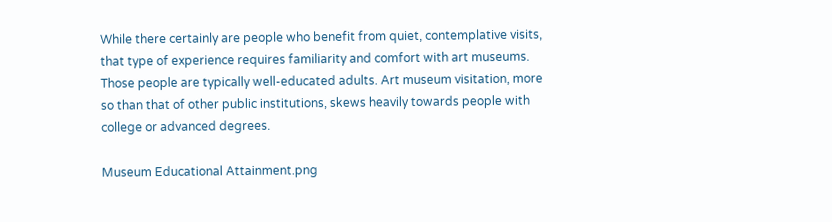While there certainly are people who benefit from quiet, contemplative visits, that type of experience requires familiarity and comfort with art museums. Those people are typically well-educated adults. Art museum visitation, more so than that of other public institutions, skews heavily towards people with college or advanced degrees.

Museum Educational Attainment.png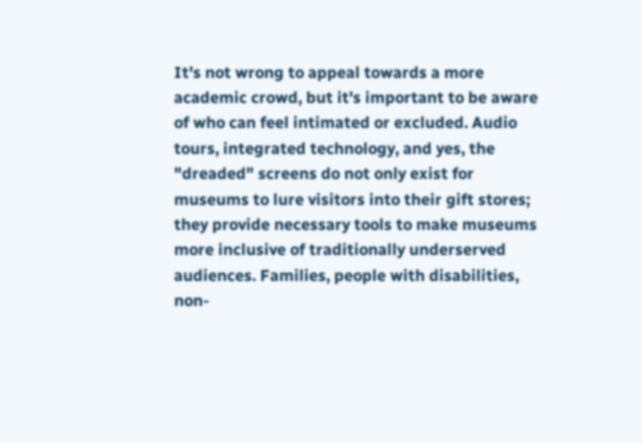It's not wrong to appeal towards a more academic crowd, but it's important to be aware of who can feel intimated or excluded. Audio tours, integrated technology, and yes, the "dreaded" screens do not only exist for museums to lure visitors into their gift stores; they provide necessary tools to make museums more inclusive of traditionally underserved audiences. Families, people with disabilities, non-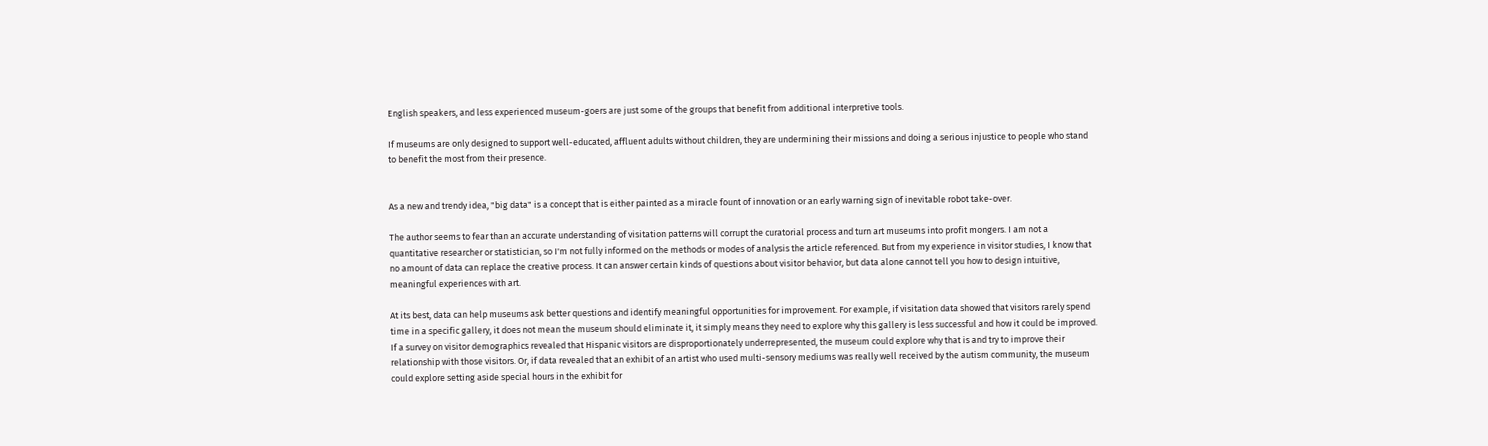English speakers, and less experienced museum-goers are just some of the groups that benefit from additional interpretive tools.

If museums are only designed to support well-educated, affluent adults without children, they are undermining their missions and doing a serious injustice to people who stand to benefit the most from their presence.


As a new and trendy idea, "big data" is a concept that is either painted as a miracle fount of innovation or an early warning sign of inevitable robot take-over.

The author seems to fear than an accurate understanding of visitation patterns will corrupt the curatorial process and turn art museums into profit mongers. I am not a quantitative researcher or statistician, so I'm not fully informed on the methods or modes of analysis the article referenced. But from my experience in visitor studies, I know that no amount of data can replace the creative process. It can answer certain kinds of questions about visitor behavior, but data alone cannot tell you how to design intuitive, meaningful experiences with art.

At its best, data can help museums ask better questions and identify meaningful opportunities for improvement. For example, if visitation data showed that visitors rarely spend time in a specific gallery, it does not mean the museum should eliminate it, it simply means they need to explore why this gallery is less successful and how it could be improved. If a survey on visitor demographics revealed that Hispanic visitors are disproportionately underrepresented, the museum could explore why that is and try to improve their relationship with those visitors. Or, if data revealed that an exhibit of an artist who used multi-sensory mediums was really well received by the autism community, the museum could explore setting aside special hours in the exhibit for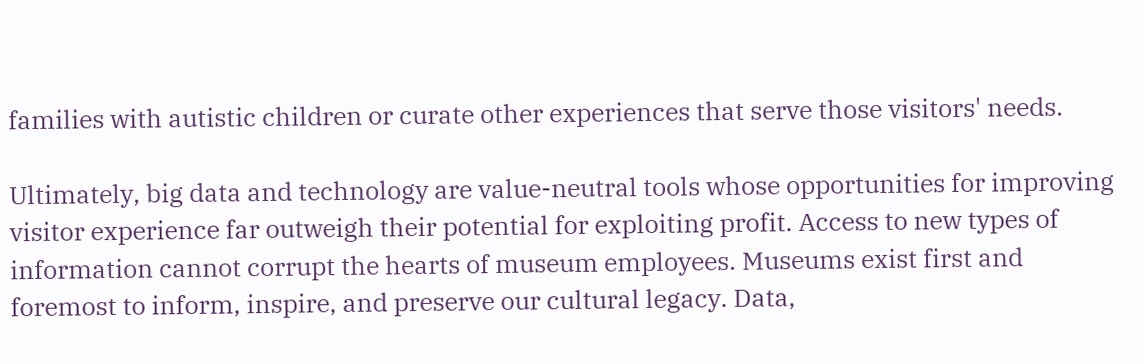families with autistic children or curate other experiences that serve those visitors' needs.

Ultimately, big data and technology are value-neutral tools whose opportunities for improving visitor experience far outweigh their potential for exploiting profit. Access to new types of information cannot corrupt the hearts of museum employees. Museums exist first and foremost to inform, inspire, and preserve our cultural legacy. Data,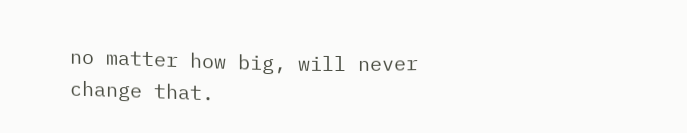no matter how big, will never change that.